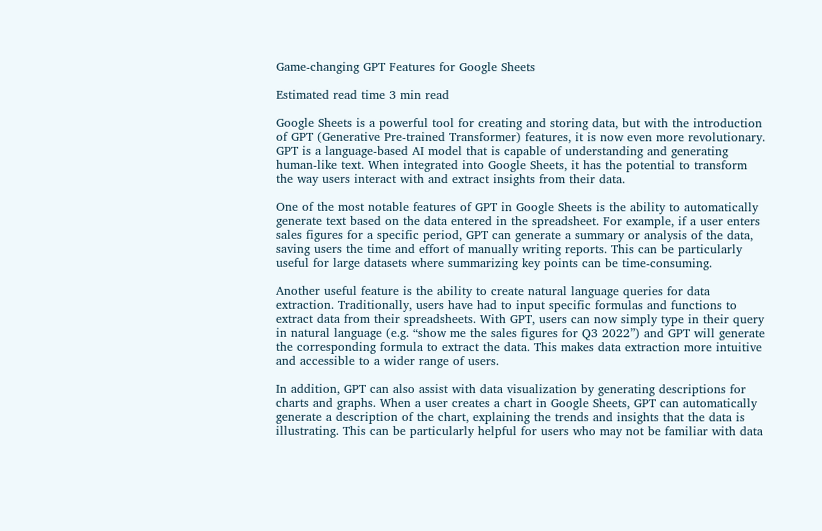Game-changing GPT Features for Google Sheets

Estimated read time 3 min read

Google Sheets is a powerful tool for creating and storing data, but with the introduction of GPT (Generative Pre-trained Transformer) features, it is now even more revolutionary. GPT is a language-based AI model that is capable of understanding and generating human-like text. When integrated into Google Sheets, it has the potential to transform the way users interact with and extract insights from their data.

One of the most notable features of GPT in Google Sheets is the ability to automatically generate text based on the data entered in the spreadsheet. For example, if a user enters sales figures for a specific period, GPT can generate a summary or analysis of the data, saving users the time and effort of manually writing reports. This can be particularly useful for large datasets where summarizing key points can be time-consuming.

Another useful feature is the ability to create natural language queries for data extraction. Traditionally, users have had to input specific formulas and functions to extract data from their spreadsheets. With GPT, users can now simply type in their query in natural language (e.g. “show me the sales figures for Q3 2022”) and GPT will generate the corresponding formula to extract the data. This makes data extraction more intuitive and accessible to a wider range of users.

In addition, GPT can also assist with data visualization by generating descriptions for charts and graphs. When a user creates a chart in Google Sheets, GPT can automatically generate a description of the chart, explaining the trends and insights that the data is illustrating. This can be particularly helpful for users who may not be familiar with data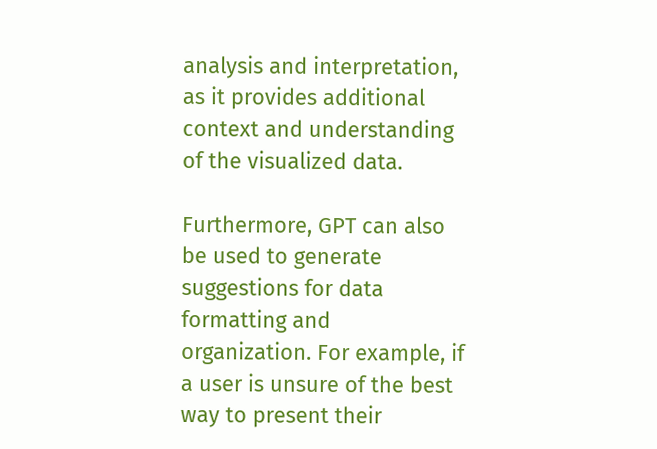analysis and interpretation, as it provides additional context and understanding of the visualized data.

Furthermore, GPT can also be used to generate suggestions for data formatting and organization. For example, if a user is unsure of the best way to present their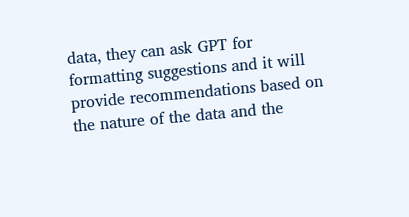data, they can ask GPT for formatting suggestions and it will provide recommendations based on the nature of the data and the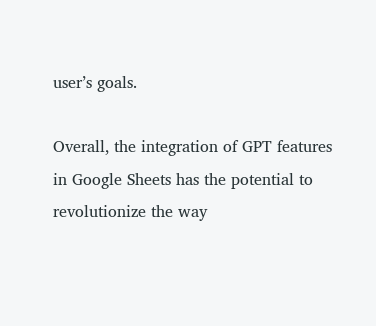user’s goals.

Overall, the integration of GPT features in Google Sheets has the potential to revolutionize the way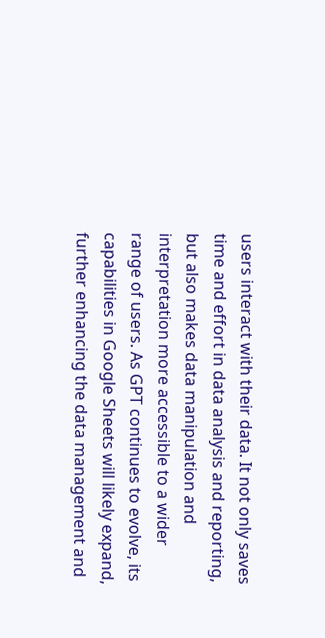users interact with their data. It not only saves time and effort in data analysis and reporting, but also makes data manipulation and interpretation more accessible to a wider range of users. As GPT continues to evolve, its capabilities in Google Sheets will likely expand, further enhancing the data management and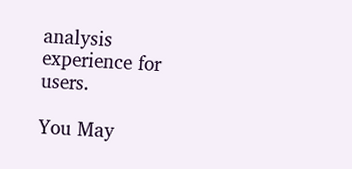analysis experience for users.

You May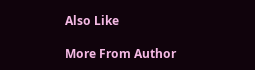Also Like

More From Author